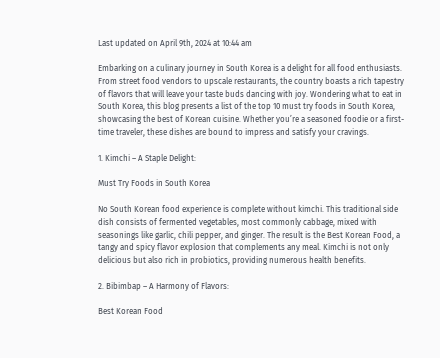Last updated on April 9th, 2024 at 10:44 am

Embarking on a culinary journey in South Korea is a delight for all food enthusiasts. From street food vendors to upscale restaurants, the country boasts a rich tapestry of flavors that will leave your taste buds dancing with joy. Wondering what to eat in South Korea, this blog presents a list of the top 10 must try foods in South Korea, showcasing the best of Korean cuisine. Whether you’re a seasoned foodie or a first-time traveler, these dishes are bound to impress and satisfy your cravings.

1. Kimchi – A Staple Delight:

Must Try Foods in South Korea

No South Korean food experience is complete without kimchi. This traditional side dish consists of fermented vegetables, most commonly cabbage, mixed with seasonings like garlic, chili pepper, and ginger. The result is the Best Korean Food, a tangy and spicy flavor explosion that complements any meal. Kimchi is not only delicious but also rich in probiotics, providing numerous health benefits.

2. Bibimbap – A Harmony of Flavors:

Best Korean Food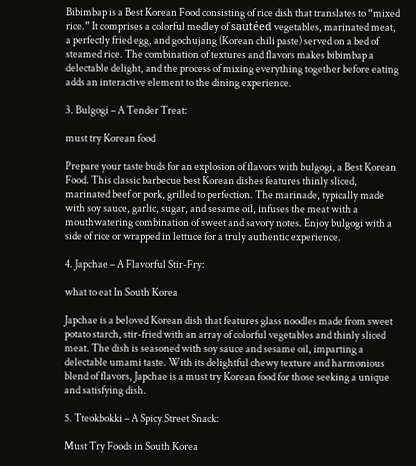Bibimbap is a Best Korean Food consisting of rice dish that translates to “mixed rice.” It comprises a colorful medley of sautéed vegetables, marinated meat, a perfectly fried egg, and gochujang (Korean chili paste) served on a bed of steamed rice. The combination of textures and flavors makes bibimbap a delectable delight, and the process of mixing everything together before eating adds an interactive element to the dining experience.

3. Bulgogi – A Tender Treat:

must try Korean food

Prepare your taste buds for an explosion of flavors with bulgogi, a Best Korean Food. This classic barbecue best Korean dishes features thinly sliced, marinated beef or pork, grilled to perfection. The marinade, typically made with soy sauce, garlic, sugar, and sesame oil, infuses the meat with a mouthwatering combination of sweet and savory notes. Enjoy bulgogi with a side of rice or wrapped in lettuce for a truly authentic experience.

4. Japchae – A Flavorful Stir-Fry:

what to eat In South Korea

Japchae is a beloved Korean dish that features glass noodles made from sweet potato starch, stir-fried with an array of colorful vegetables and thinly sliced meat. The dish is seasoned with soy sauce and sesame oil, imparting a delectable umami taste. With its delightful chewy texture and harmonious blend of flavors, Japchae is a must try Korean food for those seeking a unique and satisfying dish.

5. Tteokbokki – A Spicy Street Snack:

Must Try Foods in South Korea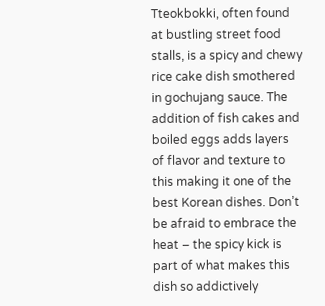Tteokbokki, often found at bustling street food stalls, is a spicy and chewy rice cake dish smothered in gochujang sauce. The addition of fish cakes and boiled eggs adds layers of flavor and texture to this making it one of the best Korean dishes. Don’t be afraid to embrace the heat – the spicy kick is part of what makes this dish so addictively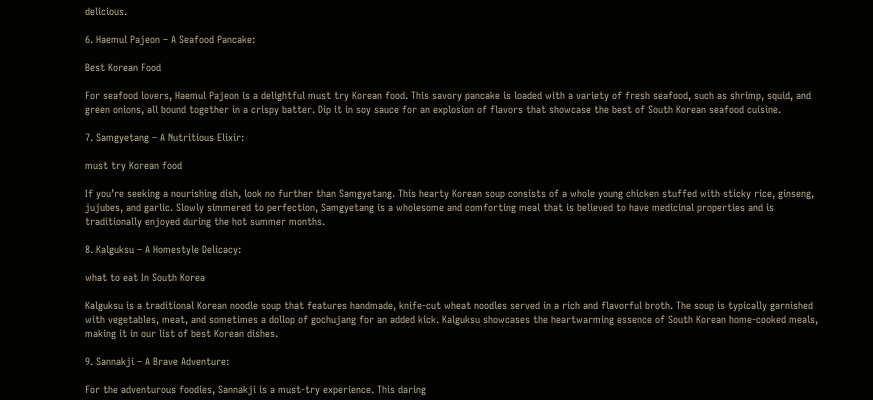delicious.

6. Haemul Pajeon – A Seafood Pancake:

Best Korean Food

For seafood lovers, Haemul Pajeon is a delightful must try Korean food. This savory pancake is loaded with a variety of fresh seafood, such as shrimp, squid, and green onions, all bound together in a crispy batter. Dip it in soy sauce for an explosion of flavors that showcase the best of South Korean seafood cuisine.

7. Samgyetang – A Nutritious Elixir:

must try Korean food

If you’re seeking a nourishing dish, look no further than Samgyetang. This hearty Korean soup consists of a whole young chicken stuffed with sticky rice, ginseng, jujubes, and garlic. Slowly simmered to perfection, Samgyetang is a wholesome and comforting meal that is believed to have medicinal properties and is traditionally enjoyed during the hot summer months.

8. Kalguksu – A Homestyle Delicacy:

what to eat In South Korea

Kalguksu is a traditional Korean noodle soup that features handmade, knife-cut wheat noodles served in a rich and flavorful broth. The soup is typically garnished with vegetables, meat, and sometimes a dollop of gochujang for an added kick. Kalguksu showcases the heartwarming essence of South Korean home-cooked meals, making it in our list of best Korean dishes.

9. Sannakji – A Brave Adventure:

For the adventurous foodies, Sannakji is a must-try experience. This daring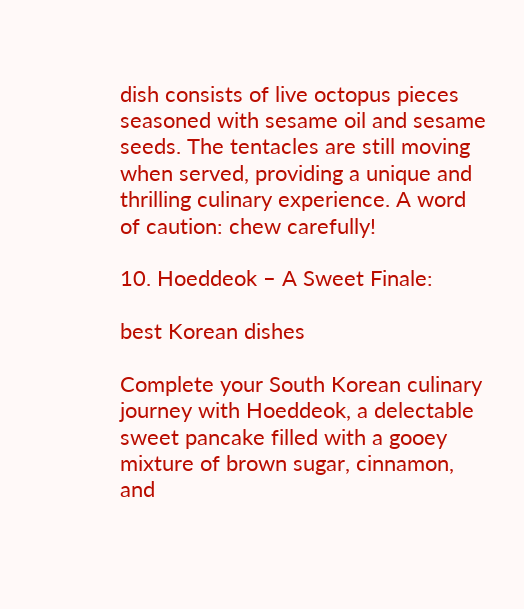dish consists of live octopus pieces seasoned with sesame oil and sesame seeds. The tentacles are still moving when served, providing a unique and thrilling culinary experience. A word of caution: chew carefully!

10. Hoeddeok – A Sweet Finale:

best Korean dishes

Complete your South Korean culinary journey with Hoeddeok, a delectable sweet pancake filled with a gooey mixture of brown sugar, cinnamon, and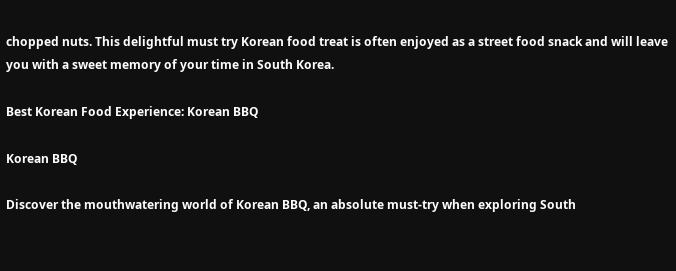chopped nuts. This delightful must try Korean food treat is often enjoyed as a street food snack and will leave you with a sweet memory of your time in South Korea.

Best Korean Food Experience: Korean BBQ

Korean BBQ

Discover the mouthwatering world of Korean BBQ, an absolute must-try when exploring South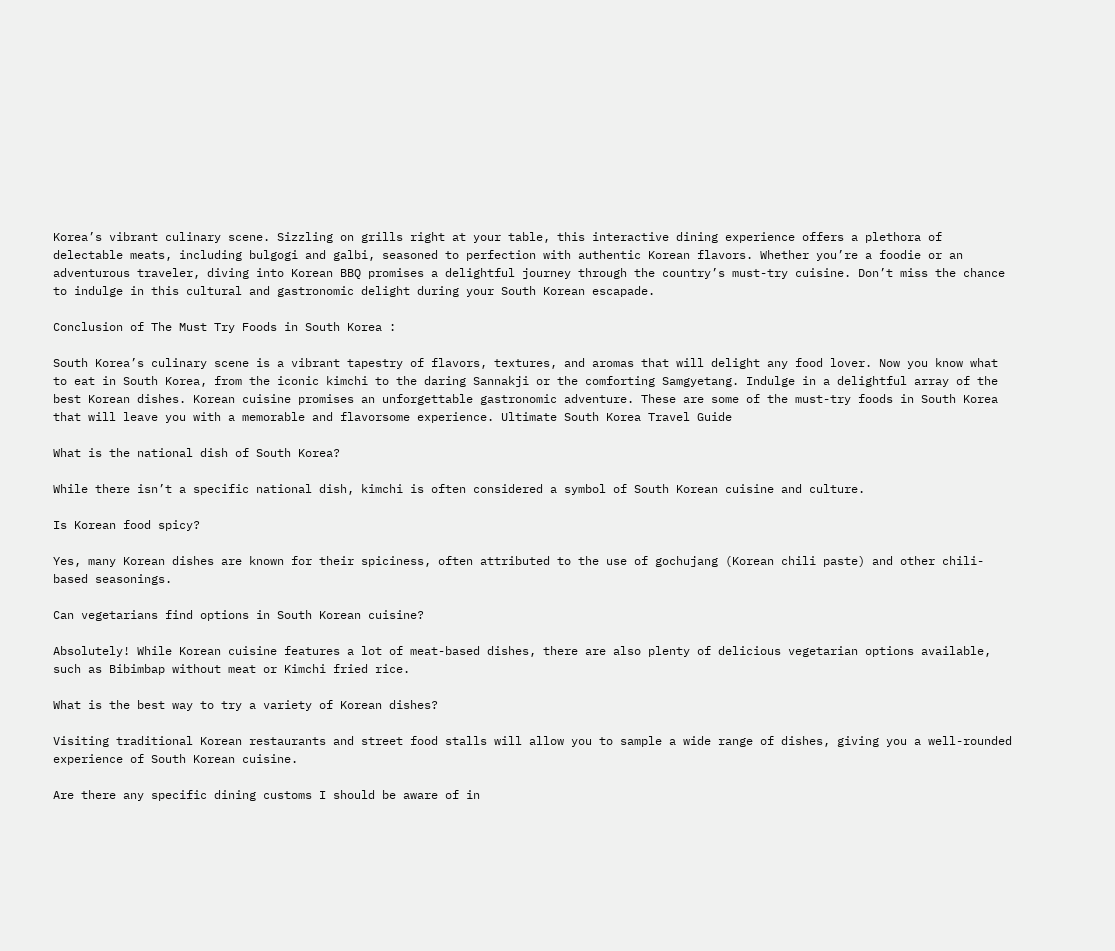Korea’s vibrant culinary scene. Sizzling on grills right at your table, this interactive dining experience offers a plethora of delectable meats, including bulgogi and galbi, seasoned to perfection with authentic Korean flavors. Whether you’re a foodie or an adventurous traveler, diving into Korean BBQ promises a delightful journey through the country’s must-try cuisine. Don’t miss the chance to indulge in this cultural and gastronomic delight during your South Korean escapade.

Conclusion of The Must Try Foods in South Korea :

South Korea’s culinary scene is a vibrant tapestry of flavors, textures, and aromas that will delight any food lover. Now you know what to eat in South Korea, from the iconic kimchi to the daring Sannakji or the comforting Samgyetang. Indulge in a delightful array of the best Korean dishes. Korean cuisine promises an unforgettable gastronomic adventure. These are some of the must-try foods in South Korea that will leave you with a memorable and flavorsome experience. Ultimate South Korea Travel Guide

What is the national dish of South Korea?

While there isn’t a specific national dish, kimchi is often considered a symbol of South Korean cuisine and culture.

Is Korean food spicy?

Yes, many Korean dishes are known for their spiciness, often attributed to the use of gochujang (Korean chili paste) and other chili-based seasonings.

Can vegetarians find options in South Korean cuisine?

Absolutely! While Korean cuisine features a lot of meat-based dishes, there are also plenty of delicious vegetarian options available, such as Bibimbap without meat or Kimchi fried rice.

What is the best way to try a variety of Korean dishes?

Visiting traditional Korean restaurants and street food stalls will allow you to sample a wide range of dishes, giving you a well-rounded experience of South Korean cuisine.

Are there any specific dining customs I should be aware of in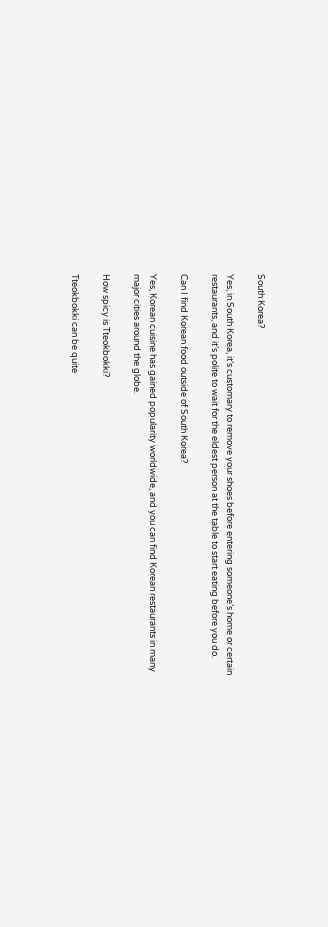South Korea?

Yes, in South Korea, it’s customary to remove your shoes before entering someone’s home or certain restaurants, and it’s polite to wait for the eldest person at the table to start eating before you do.

Can I find Korean food outside of South Korea?

Yes, Korean cuisine has gained popularity worldwide, and you can find Korean restaurants in many major cities around the globe.

How spicy is Tteokbokki?

Tteokbokki can be quite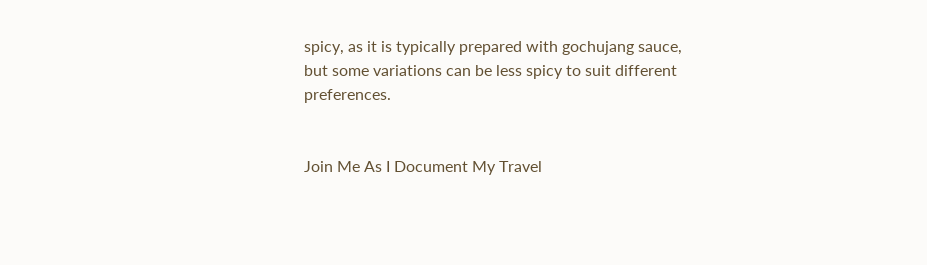spicy, as it is typically prepared with gochujang sauce, but some variations can be less spicy to suit different preferences.


Join Me As I Document My Travel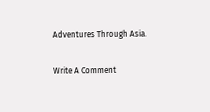Adventures Through Asia.

Write A Comment